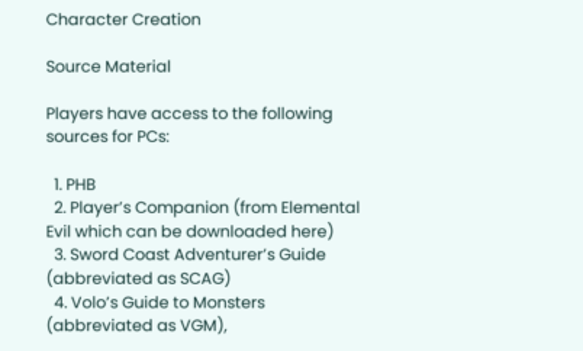Character Creation

Source Material

Players have access to the following sources for PCs:

  1. PHB
  2. Player’s Companion (from Elemental Evil which can be downloaded here)
  3. Sword Coast Adventurer’s Guide (abbreviated as SCAG)
  4. Volo’s Guide to Monsters (abbreviated as VGM),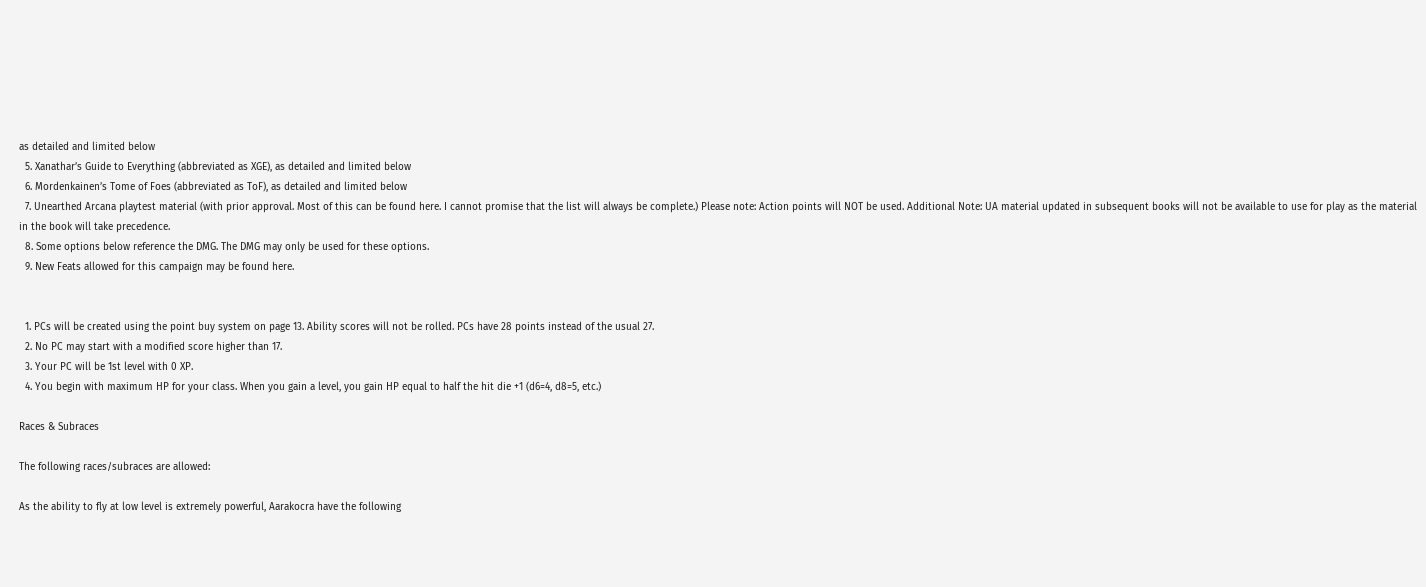as detailed and limited below
  5. Xanathar’s Guide to Everything (abbreviated as XGE), as detailed and limited below
  6. Mordenkainen’s Tome of Foes (abbreviated as ToF), as detailed and limited below
  7. Unearthed Arcana playtest material (with prior approval. Most of this can be found here. I cannot promise that the list will always be complete.) Please note: Action points will NOT be used. Additional Note: UA material updated in subsequent books will not be available to use for play as the material in the book will take precedence.
  8. Some options below reference the DMG. The DMG may only be used for these options.
  9. New Feats allowed for this campaign may be found here.


  1. PCs will be created using the point buy system on page 13. Ability scores will not be rolled. PCs have 28 points instead of the usual 27.
  2. No PC may start with a modified score higher than 17.
  3. Your PC will be 1st level with 0 XP.
  4. You begin with maximum HP for your class. When you gain a level, you gain HP equal to half the hit die +1 (d6=4, d8=5, etc.)

Races & Subraces

The following races/subraces are allowed:

As the ability to fly at low level is extremely powerful, Aarakocra have the following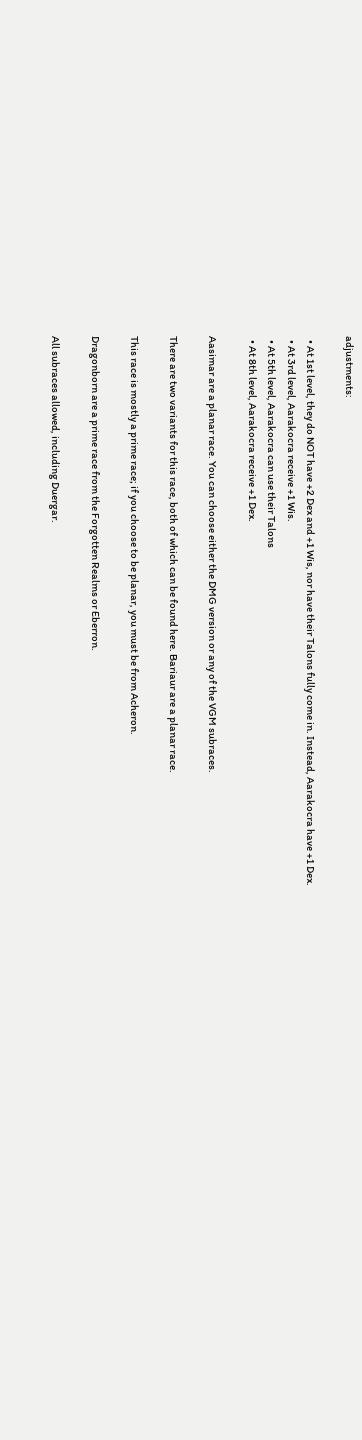adjustments:

  • At 1st level, they do NOT have +2 Dex and +1 Wis, nor have their Talons fully come in. Instead, Aarakocra have +1 Dex.
  • At 3rd level, Aarakocra receive +1 Wis.
  • At 5th level, Aarakocra can use their Talons
  • At 8th level, Aarakocra receive +1 Dex.

Aasimar are a planar race. You can choose either the DMG version or any of the VGM subraces.

There are two variants for this race, both of which can be found here. Bariaur are a planar race.

This race is mostly a prime race; if you choose to be planar, you must be from Acheron.

Dragonborn are a prime race from the Forgotten Realms or Eberron.

All subraces allowed, including Duergar.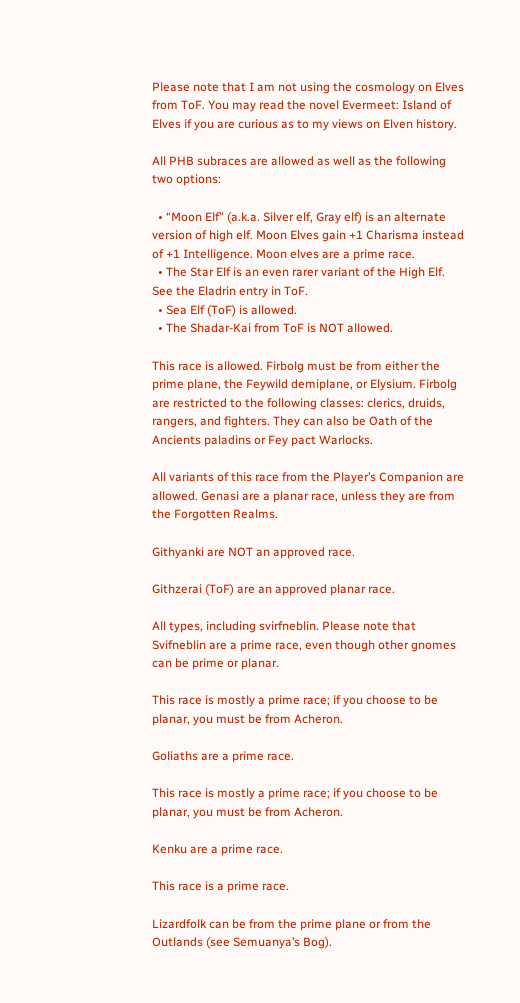Please note that I am not using the cosmology on Elves from ToF. You may read the novel Evermeet: Island of Elves if you are curious as to my views on Elven history.

All PHB subraces are allowed as well as the following two options:

  • “Moon Elf” (a.k.a. Silver elf, Gray elf) is an alternate version of high elf. Moon Elves gain +1 Charisma instead of +1 Intelligence. Moon elves are a prime race.
  • The Star Elf is an even rarer variant of the High Elf. See the Eladrin entry in ToF.
  • Sea Elf (ToF) is allowed.
  • The Shadar-Kai from ToF is NOT allowed.

This race is allowed. Firbolg must be from either the prime plane, the Feywild demiplane, or Elysium. Firbolg are restricted to the following classes: clerics, druids, rangers, and fighters. They can also be Oath of the Ancients paladins or Fey pact Warlocks.

All variants of this race from the Player’s Companion are allowed. Genasi are a planar race, unless they are from the Forgotten Realms.

Githyanki are NOT an approved race.

Githzerai (ToF) are an approved planar race.

All types, including svirfneblin. Please note that Svifneblin are a prime race, even though other gnomes can be prime or planar.

This race is mostly a prime race; if you choose to be planar, you must be from Acheron.

Goliaths are a prime race.

This race is mostly a prime race; if you choose to be planar, you must be from Acheron.

Kenku are a prime race.

This race is a prime race.

Lizardfolk can be from the prime plane or from the Outlands (see Semuanya’s Bog).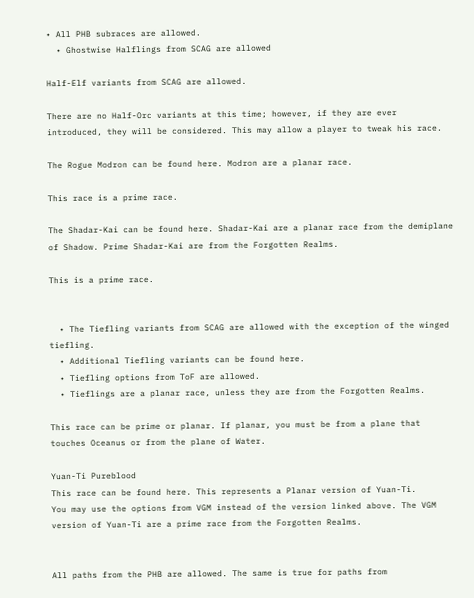• All PHB subraces are allowed.
  • Ghostwise Halflings from SCAG are allowed

Half-Elf variants from SCAG are allowed.

There are no Half-Orc variants at this time; however, if they are ever introduced, they will be considered. This may allow a player to tweak his race.

The Rogue Modron can be found here. Modron are a planar race.

This race is a prime race.

The Shadar-Kai can be found here. Shadar-Kai are a planar race from the demiplane of Shadow. Prime Shadar-Kai are from the Forgotten Realms.

This is a prime race.


  • The Tiefling variants from SCAG are allowed with the exception of the winged tiefling.
  • Additional Tiefling variants can be found here.
  • Tiefling options from ToF are allowed.
  • Tieflings are a planar race, unless they are from the Forgotten Realms.

This race can be prime or planar. If planar, you must be from a plane that touches Oceanus or from the plane of Water.

Yuan-Ti Pureblood
This race can be found here. This represents a Planar version of Yuan-Ti.
You may use the options from VGM instead of the version linked above. The VGM version of Yuan-Ti are a prime race from the Forgotten Realms.


All paths from the PHB are allowed. The same is true for paths from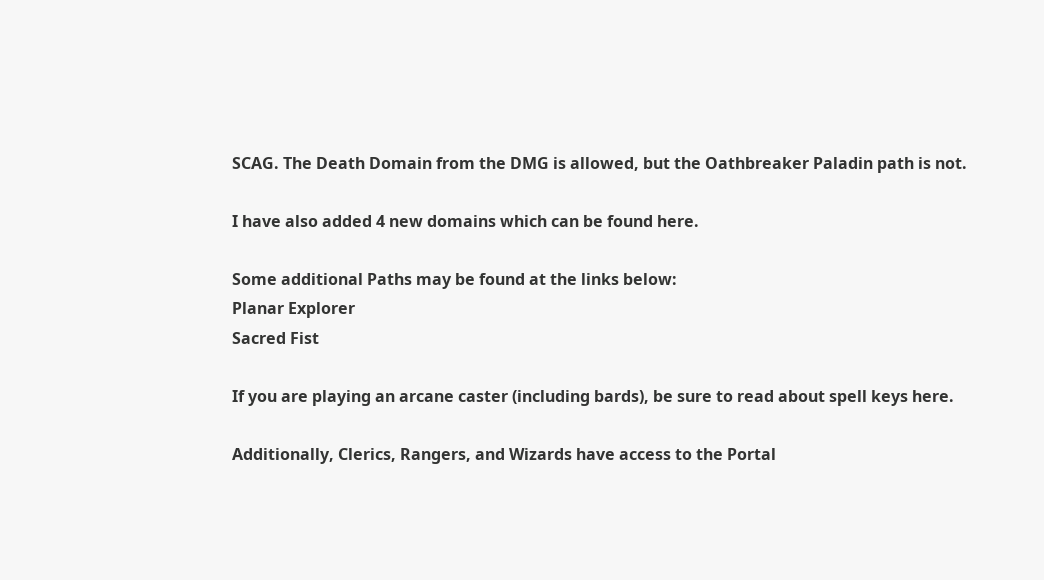SCAG. The Death Domain from the DMG is allowed, but the Oathbreaker Paladin path is not.

I have also added 4 new domains which can be found here.

Some additional Paths may be found at the links below:
Planar Explorer
Sacred Fist

If you are playing an arcane caster (including bards), be sure to read about spell keys here.

Additionally, Clerics, Rangers, and Wizards have access to the Portal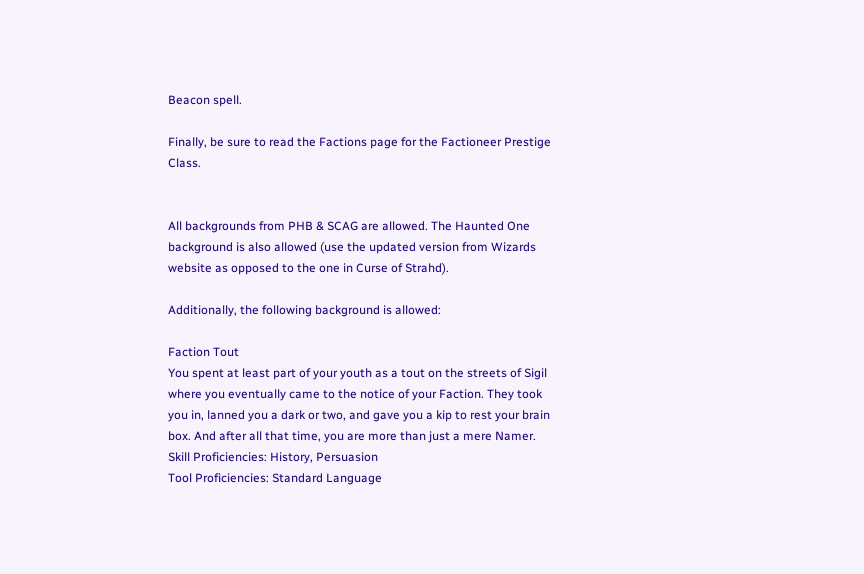Beacon spell.

Finally, be sure to read the Factions page for the Factioneer Prestige Class.


All backgrounds from PHB & SCAG are allowed. The Haunted One background is also allowed (use the updated version from Wizards website as opposed to the one in Curse of Strahd).

Additionally, the following background is allowed:

Faction Tout
You spent at least part of your youth as a tout on the streets of Sigil where you eventually came to the notice of your Faction. They took you in, lanned you a dark or two, and gave you a kip to rest your brain box. And after all that time, you are more than just a mere Namer.
Skill Proficiencies: History, Persuasion
Tool Proficiencies: Standard Language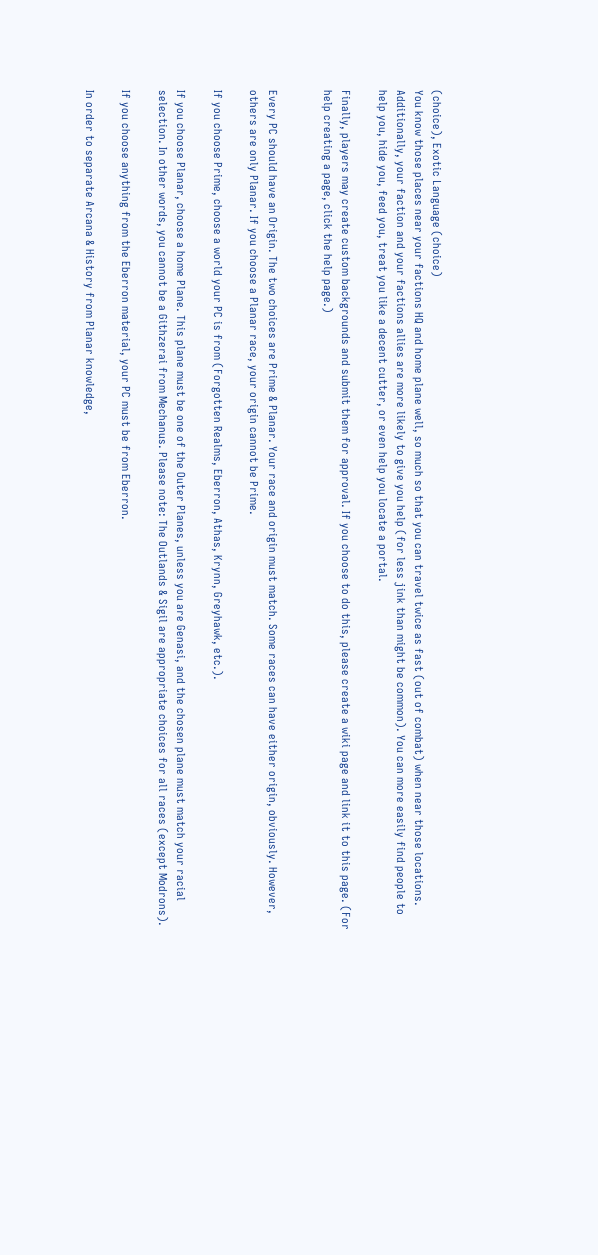(choice), Exotic Language (choice)
You know those places near your factions HQ and home plane well, so much so that you can travel twice as fast (out of combat) when near those locations. Additionally, your faction and your factions allies are more likely to give you help (for less jink than might be common). You can more easily find people to help you, hide you, feed you, treat you like a decent cutter, or even help you locate a portal.

Finally, players may create custom backgrounds and submit them for approval. If you choose to do this, please create a wiki page and link it to this page. (For help creating a page, click the help page.)


Every PC should have an Origin. The two choices are Prime & Planar. Your race and origin must match. Some races can have either origin, obviously. However, others are only Planar. If you choose a Planar race, your origin cannot be Prime.

If you choose Prime, choose a world your PC is from (Forgotten Realms, Eberron, Athas, Krynn, Greyhawk, etc.).

If you choose Planar, choose a home Plane. This plane must be one of the Outer Planes, unless you are Genasi, and the chosen plane must match your racial selection. In other words, you cannot be a Githzerai from Mechanus. Please note: The Outlands & Sigil are appropriate choices for all races (except Modrons).

If you choose anything from the Eberron material, your PC must be from Eberron.

In order to separate Arcana & History from Planar knowledge,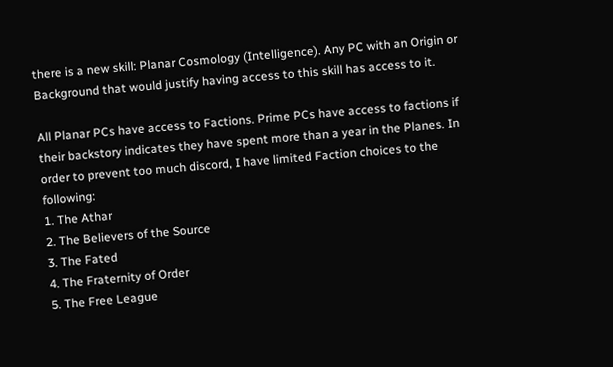there is a new skill: Planar Cosmology (Intelligence). Any PC with an Origin or Background that would justify having access to this skill has access to it.

All Planar PCs have access to Factions. Prime PCs have access to factions if their backstory indicates they have spent more than a year in the Planes. In order to prevent too much discord, I have limited Faction choices to the following:
1. The Athar
2. The Believers of the Source
3. The Fated
4. The Fraternity of Order
5. The Free League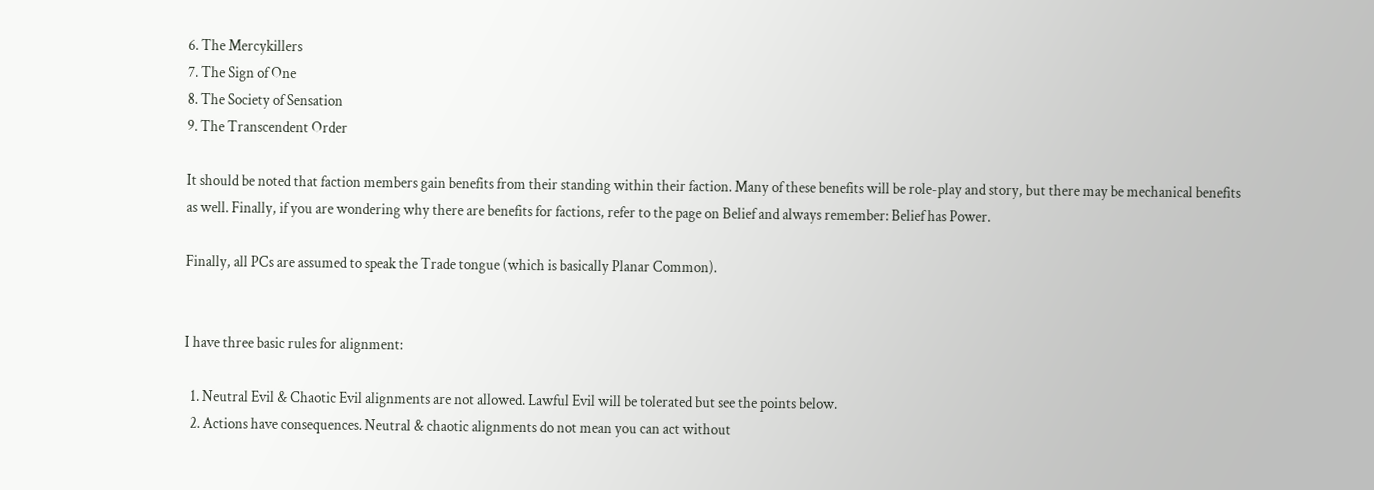6. The Mercykillers
7. The Sign of One
8. The Society of Sensation
9. The Transcendent Order

It should be noted that faction members gain benefits from their standing within their faction. Many of these benefits will be role-play and story, but there may be mechanical benefits as well. Finally, if you are wondering why there are benefits for factions, refer to the page on Belief and always remember: Belief has Power.

Finally, all PCs are assumed to speak the Trade tongue (which is basically Planar Common).


I have three basic rules for alignment:

  1. Neutral Evil & Chaotic Evil alignments are not allowed. Lawful Evil will be tolerated but see the points below.
  2. Actions have consequences. Neutral & chaotic alignments do not mean you can act without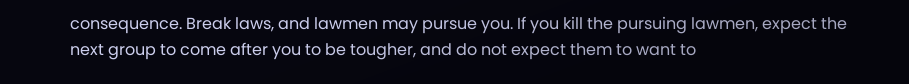consequence. Break laws, and lawmen may pursue you. If you kill the pursuing lawmen, expect the next group to come after you to be tougher, and do not expect them to want to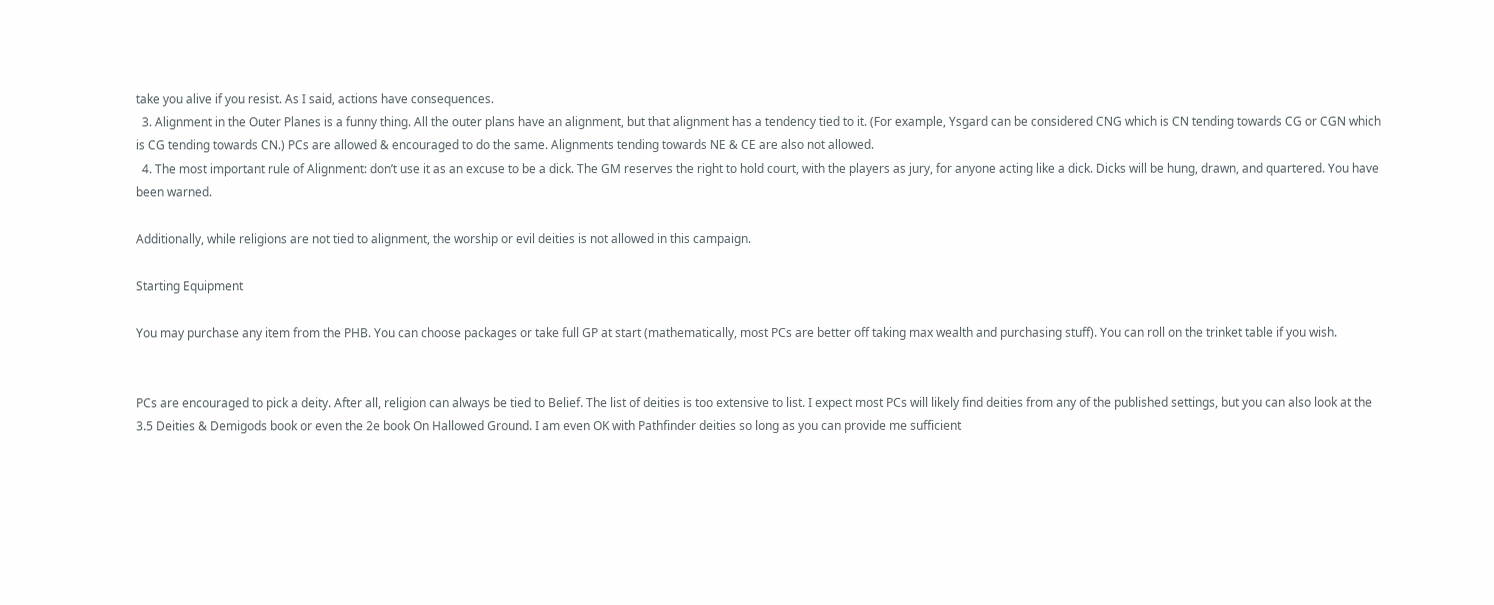take you alive if you resist. As I said, actions have consequences.
  3. Alignment in the Outer Planes is a funny thing. All the outer plans have an alignment, but that alignment has a tendency tied to it. (For example, Ysgard can be considered CNG which is CN tending towards CG or CGN which is CG tending towards CN.) PCs are allowed & encouraged to do the same. Alignments tending towards NE & CE are also not allowed.
  4. The most important rule of Alignment: don’t use it as an excuse to be a dick. The GM reserves the right to hold court, with the players as jury, for anyone acting like a dick. Dicks will be hung, drawn, and quartered. You have been warned.

Additionally, while religions are not tied to alignment, the worship or evil deities is not allowed in this campaign.

Starting Equipment

You may purchase any item from the PHB. You can choose packages or take full GP at start (mathematically, most PCs are better off taking max wealth and purchasing stuff). You can roll on the trinket table if you wish.


PCs are encouraged to pick a deity. After all, religion can always be tied to Belief. The list of deities is too extensive to list. I expect most PCs will likely find deities from any of the published settings, but you can also look at the 3.5 Deities & Demigods book or even the 2e book On Hallowed Ground. I am even OK with Pathfinder deities so long as you can provide me sufficient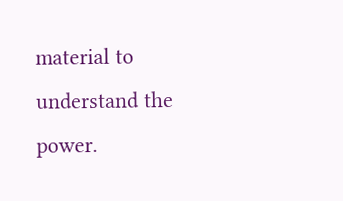material to understand the power.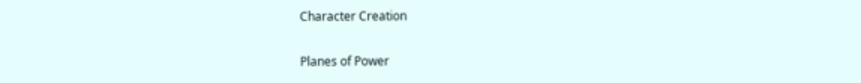Character Creation

Planes of Power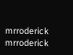mrroderick mrroderick